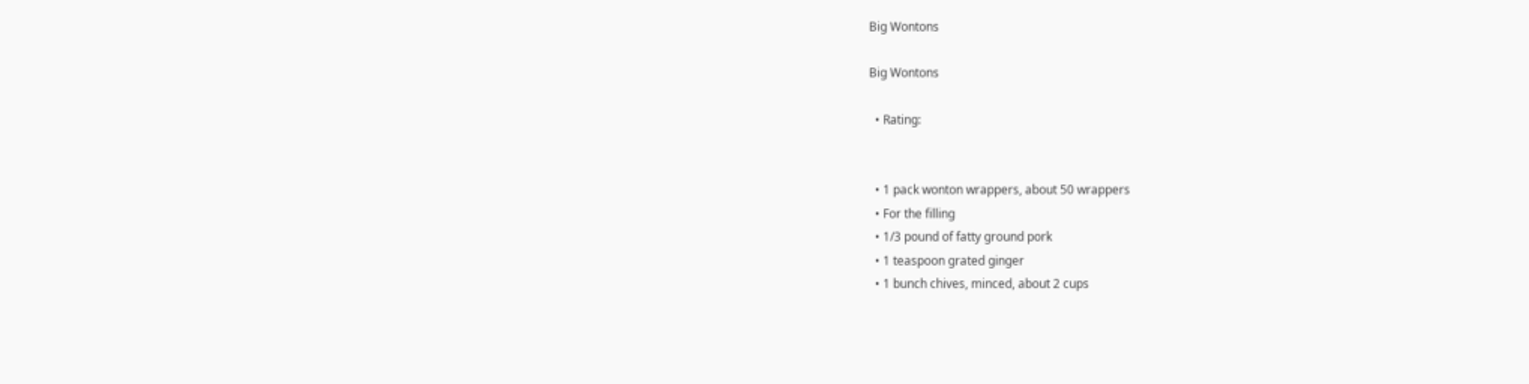Big Wontons

Big Wontons

  • Rating:


  • 1 pack wonton wrappers, about 50 wrappers
  • For the filling
  • 1/3 pound of fatty ground pork
  • 1 teaspoon grated ginger
  • 1 bunch chives, minced, about 2 cups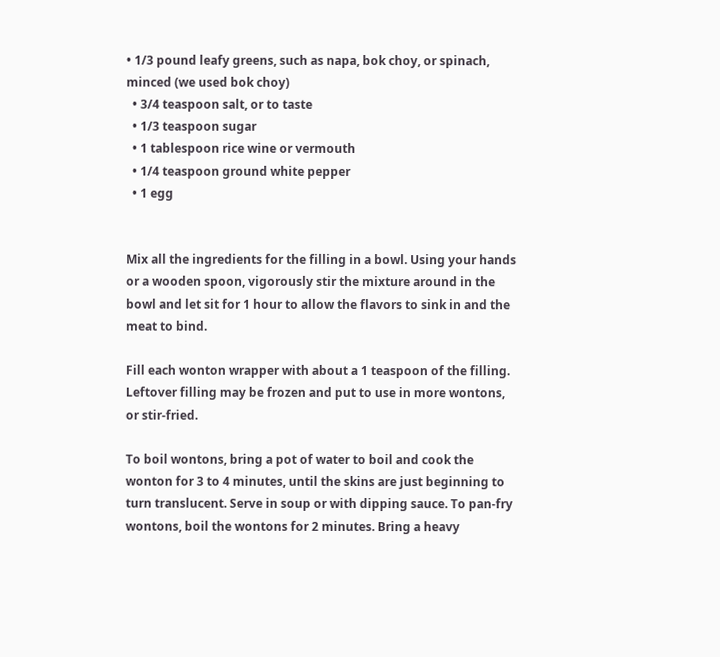• 1/3 pound leafy greens, such as napa, bok choy, or spinach, minced (we used bok choy)
  • 3/4 teaspoon salt, or to taste
  • 1/3 teaspoon sugar
  • 1 tablespoon rice wine or vermouth
  • 1/4 teaspoon ground white pepper
  • 1 egg


Mix all the ingredients for the filling in a bowl. Using your hands or a wooden spoon, vigorously stir the mixture around in the bowl and let sit for 1 hour to allow the flavors to sink in and the meat to bind.

Fill each wonton wrapper with about a 1 teaspoon of the filling. Leftover filling may be frozen and put to use in more wontons, or stir-fried.

To boil wontons, bring a pot of water to boil and cook the wonton for 3 to 4 minutes, until the skins are just beginning to turn translucent. Serve in soup or with dipping sauce. To pan-fry wontons, boil the wontons for 2 minutes. Bring a heavy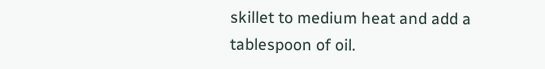skillet to medium heat and add a tablespoon of oil.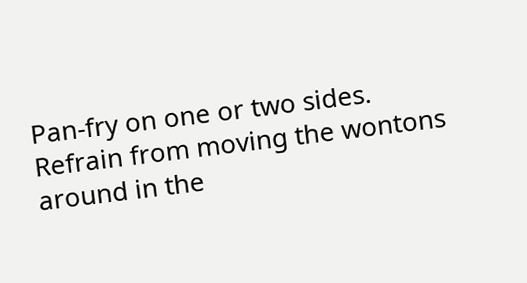Pan-fry on one or two sides. Refrain from moving the wontons around in the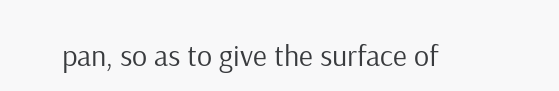pan, so as to give the surface of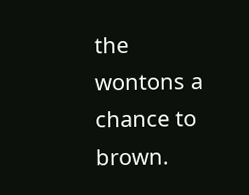the wontons a chance to brown.